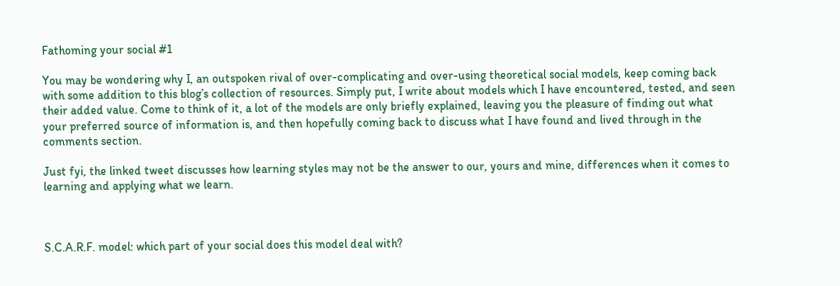Fathoming your social #1

You may be wondering why I, an outspoken rival of over-complicating and over-using theoretical social models, keep coming back with some addition to this blog’s collection of resources. Simply put, I write about models which I have encountered, tested, and seen their added value. Come to think of it, a lot of the models are only briefly explained, leaving you the pleasure of finding out what your preferred source of information is, and then hopefully coming back to discuss what I have found and lived through in the comments section.

Just fyi, the linked tweet discusses how learning styles may not be the answer to our, yours and mine, differences when it comes to learning and applying what we learn.



S.C.A.R.F. model: which part of your social does this model deal with?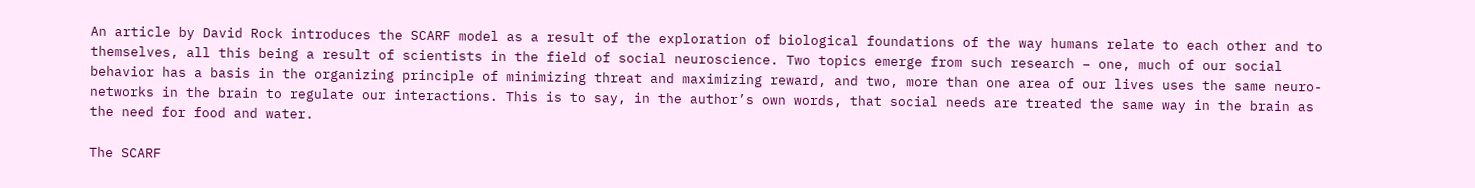An article by David Rock introduces the SCARF model as a result of the exploration of biological foundations of the way humans relate to each other and to themselves, all this being a result of scientists in the field of social neuroscience. Two topics emerge from such research – one, much of our social behavior has a basis in the organizing principle of minimizing threat and maximizing reward, and two, more than one area of our lives uses the same neuro-networks in the brain to regulate our interactions. This is to say, in the author’s own words, that social needs are treated the same way in the brain as the need for food and water.

The SCARF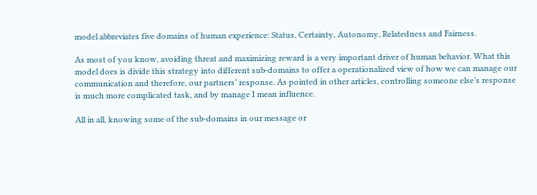model abbreviates five domains of human experience: Status, Certainty, Autonomy, Relatedness and Fairness.

As most of you know, avoiding threat and maximizing reward is a very important driver of human behavior. What this model does is divide this strategy into different sub-domains to offer a operationalized view of how we can manage our communication and therefore, our partners’ response. As pointed in other articles, controlling someone else’s response is much more complicated task, and by manage I mean influence.

All in all, knowing some of the sub-domains in our message or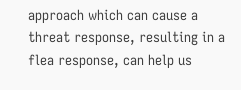approach which can cause a threat response, resulting in a flea response, can help us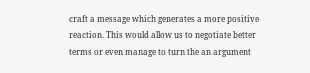craft a message which generates a more positive reaction. This would allow us to negotiate better terms or even manage to turn the an argument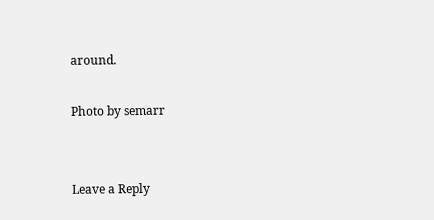around.

Photo by semarr


Leave a Reply